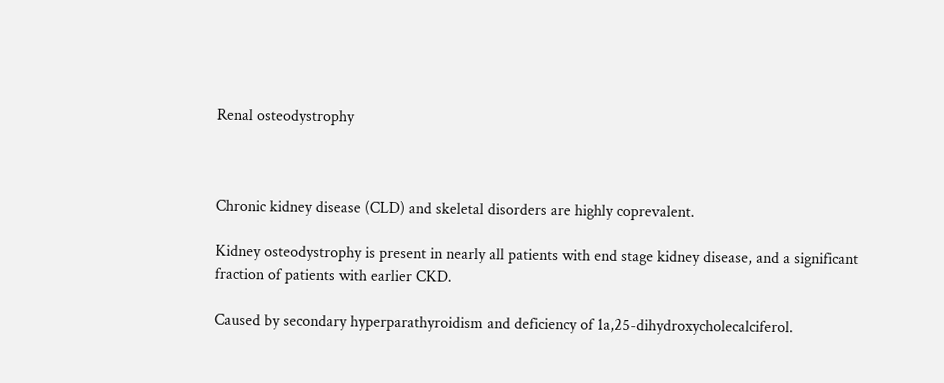Renal osteodystrophy



Chronic kidney disease (CLD) and skeletal disorders are highly coprevalent.

Kidney osteodystrophy is present in nearly all patients with end stage kidney disease, and a significant fraction of patients with earlier CKD.

Caused by secondary hyperparathyroidism and deficiency of 1a,25-dihydroxycholecalciferol.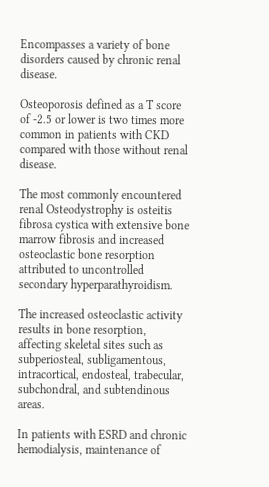Encompasses a variety of bone disorders caused by chronic renal disease.

Osteoporosis defined as a T score of -2.5 or lower is two times more common in patients with CKD compared with those without renal disease.

The most commonly encountered renal Osteodystrophy is osteitis fibrosa cystica with extensive bone marrow fibrosis and increased osteoclastic bone resorption attributed to uncontrolled secondary hyperparathyroidism.

The increased osteoclastic activity results in bone resorption, affecting skeletal sites such as subperiosteal, subligamentous, intracortical, endosteal, trabecular, subchondral, and subtendinous areas.

In patients with ESRD and chronic hemodialysis, maintenance of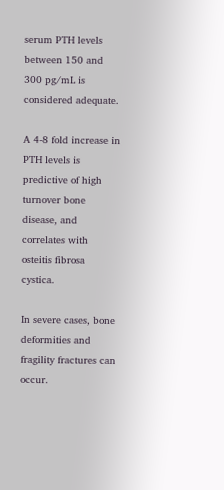serum PTH levels between 150 and 300 pg/mL is considered adequate.

A 4-8 fold increase in PTH levels is predictive of high turnover bone disease, and correlates with osteitis fibrosa cystica.

In severe cases, bone deformities and fragility fractures can occur.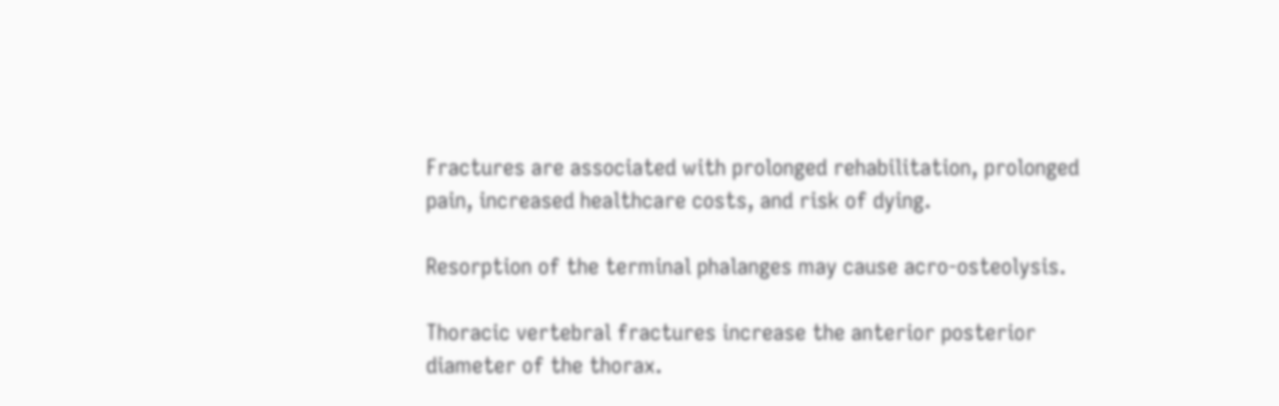Fractures are associated with prolonged rehabilitation, prolonged pain, increased healthcare costs, and risk of dying.

Resorption of the terminal phalanges may cause acro-osteolysis.

Thoracic vertebral fractures increase the anterior posterior diameter of the thorax.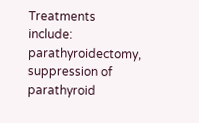Treatments include: parathyroidectomy, suppression of parathyroid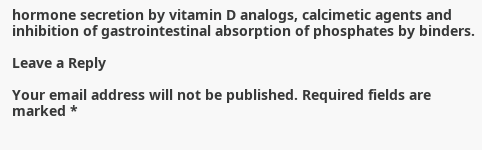hormone secretion by vitamin D analogs, calcimetic agents and inhibition of gastrointestinal absorption of phosphates by binders.

Leave a Reply

Your email address will not be published. Required fields are marked *